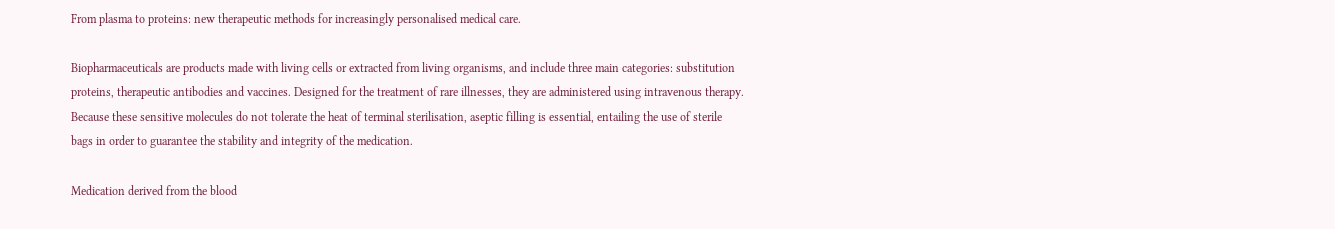From plasma to proteins: new therapeutic methods for increasingly personalised medical care.

Biopharmaceuticals are products made with living cells or extracted from living organisms, and include three main categories: substitution proteins, therapeutic antibodies and vaccines. Designed for the treatment of rare illnesses, they are administered using intravenous therapy. Because these sensitive molecules do not tolerate the heat of terminal sterilisation, aseptic filling is essential, entailing the use of sterile bags in order to guarantee the stability and integrity of the medication.

Medication derived from the blood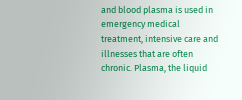and blood plasma is used in emergency medical treatment, intensive care and illnesses that are often chronic. Plasma, the liquid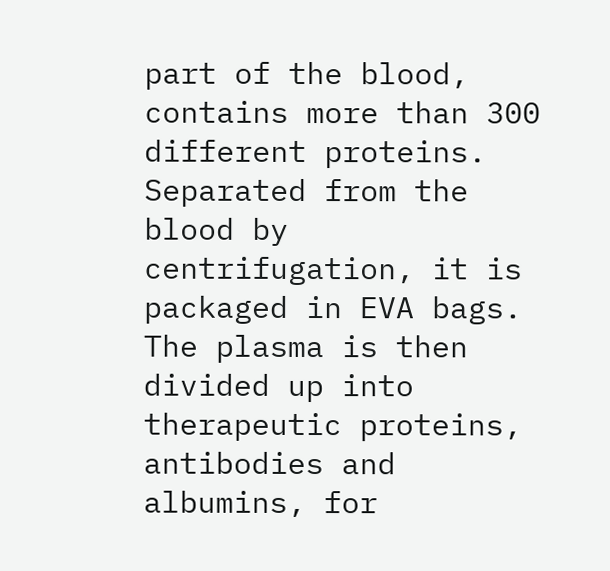part of the blood, contains more than 300 different proteins. Separated from the blood by centrifugation, it is packaged in EVA bags. The plasma is then divided up into therapeutic proteins, antibodies and albumins, for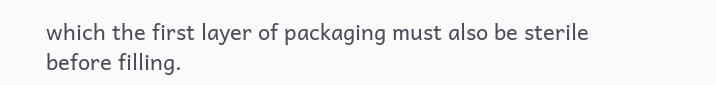which the first layer of packaging must also be sterile before filling.